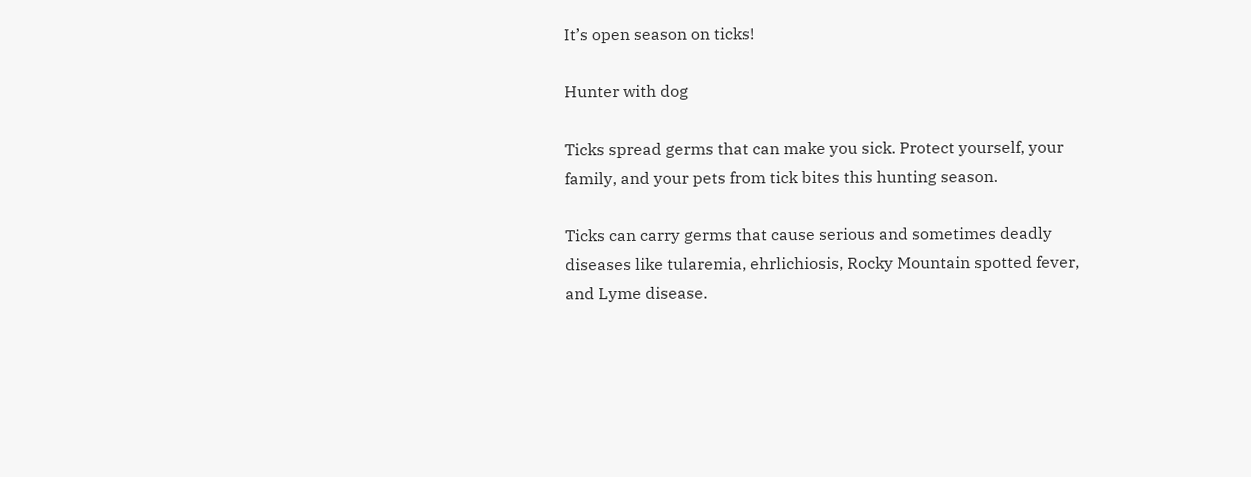It’s open season on ticks!

Hunter with dog

Ticks spread germs that can make you sick. Protect yourself, your family, and your pets from tick bites this hunting season.

Ticks can carry germs that cause serious and sometimes deadly diseases like tularemia, ehrlichiosis, Rocky Mountain spotted fever, and Lyme disease.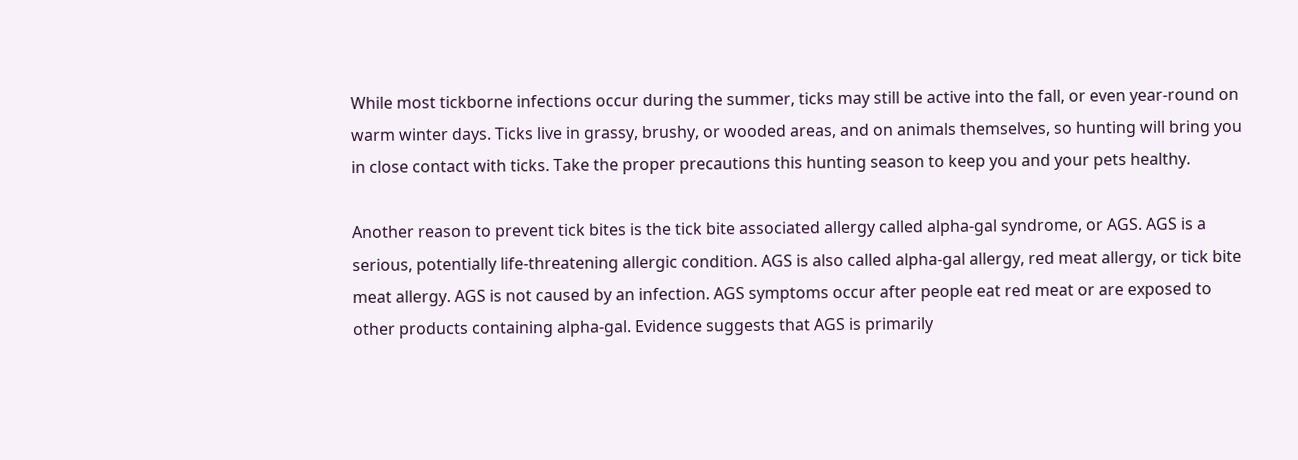While most tickborne infections occur during the summer, ticks may still be active into the fall, or even year-round on warm winter days. Ticks live in grassy, brushy, or wooded areas, and on animals themselves, so hunting will bring you in close contact with ticks. Take the proper precautions this hunting season to keep you and your pets healthy.

Another reason to prevent tick bites is the tick bite associated allergy called alpha-gal syndrome, or AGS. AGS is a serious, potentially life-threatening allergic condition. AGS is also called alpha-gal allergy, red meat allergy, or tick bite meat allergy. AGS is not caused by an infection. AGS symptoms occur after people eat red meat or are exposed to other products containing alpha-gal. Evidence suggests that AGS is primarily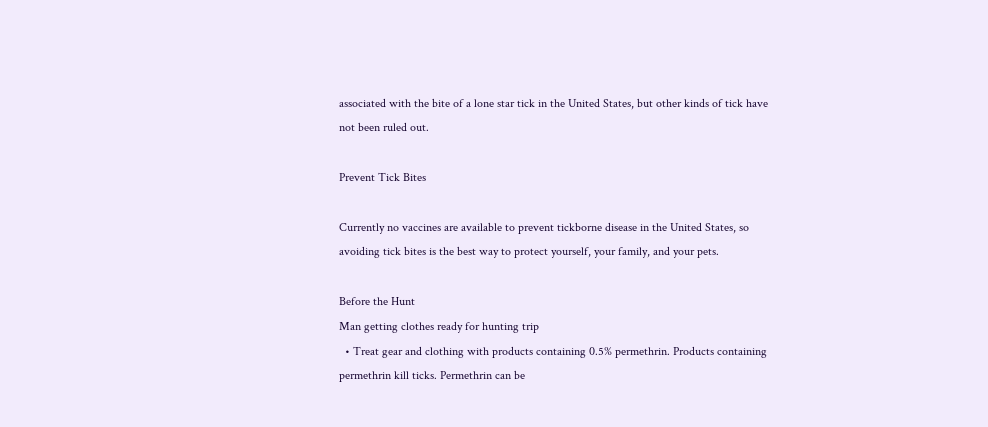associated with the bite of a lone star tick in the United States, but other kinds of tick have not been ruled out.

Prevent Tick Bites

Currently no vaccines are available to prevent tickborne disease in the United States, so avoiding tick bites is the best way to protect yourself, your family, and your pets.

Before the Hunt
Man getting clothes ready for hunting trip
  • Treat gear and clothing with products containing 0.5% permethrin. Products containing permethrin kill ticks. Permethrin can be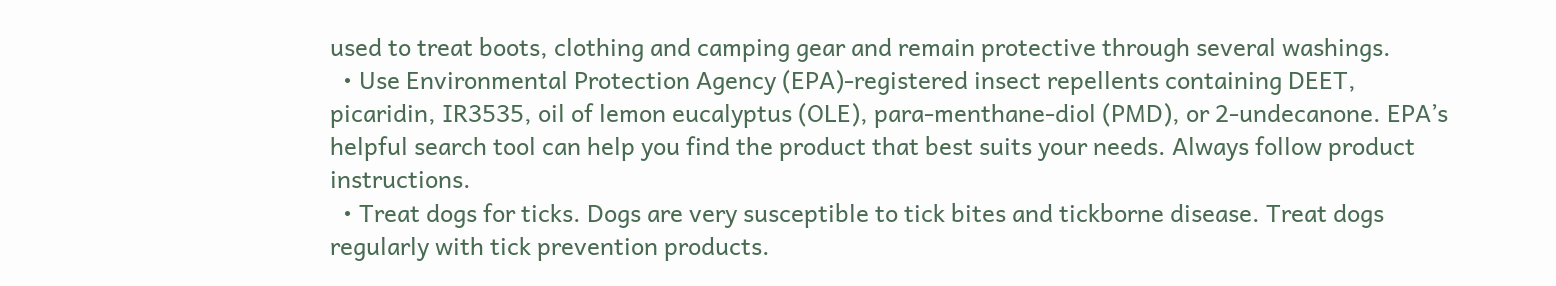used to treat boots, clothing and camping gear and remain protective through several washings.
  • Use Environmental Protection Agency (EPA)-registered insect repellents containing DEET, picaridin, IR3535, oil of lemon eucalyptus (OLE), para-menthane-diol (PMD), or 2-undecanone. EPA’s helpful search tool can help you find the product that best suits your needs. Always follow product instructions.
  • Treat dogs for ticks. Dogs are very susceptible to tick bites and tickborne disease. Treat dogs regularly with tick prevention products.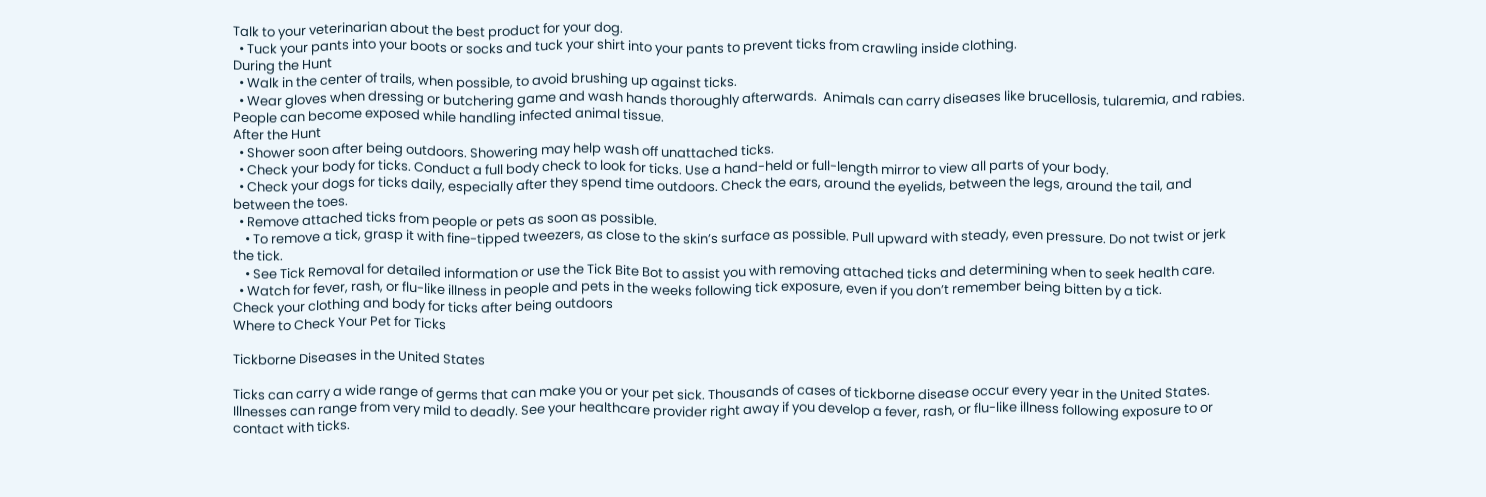Talk to your veterinarian about the best product for your dog.
  • Tuck your pants into your boots or socks and tuck your shirt into your pants to prevent ticks from crawling inside clothing.
During the Hunt
  • Walk in the center of trails, when possible, to avoid brushing up against ticks.
  • Wear gloves when dressing or butchering game and wash hands thoroughly afterwards.  Animals can carry diseases like brucellosis, tularemia, and rabies. People can become exposed while handling infected animal tissue.
After the Hunt
  • Shower soon after being outdoors. Showering may help wash off unattached ticks.
  • Check your body for ticks. Conduct a full body check to look for ticks. Use a hand-held or full-length mirror to view all parts of your body.
  • Check your dogs for ticks daily, especially after they spend time outdoors. Check the ears, around the eyelids, between the legs, around the tail, and between the toes.
  • Remove attached ticks from people or pets as soon as possible.
    • To remove a tick, grasp it with fine-tipped tweezers, as close to the skin’s surface as possible. Pull upward with steady, even pressure. Do not twist or jerk the tick.
    • See Tick Removal for detailed information or use the Tick Bite Bot to assist you with removing attached ticks and determining when to seek health care.
  • Watch for fever, rash, or flu-like illness in people and pets in the weeks following tick exposure, even if you don’t remember being bitten by a tick.
Check your clothing and body for ticks after being outdoors
Where to Check Your Pet for Ticks

Tickborne Diseases in the United States

Ticks can carry a wide range of germs that can make you or your pet sick. Thousands of cases of tickborne disease occur every year in the United States. Illnesses can range from very mild to deadly. See your healthcare provider right away if you develop a fever, rash, or flu-like illness following exposure to or contact with ticks.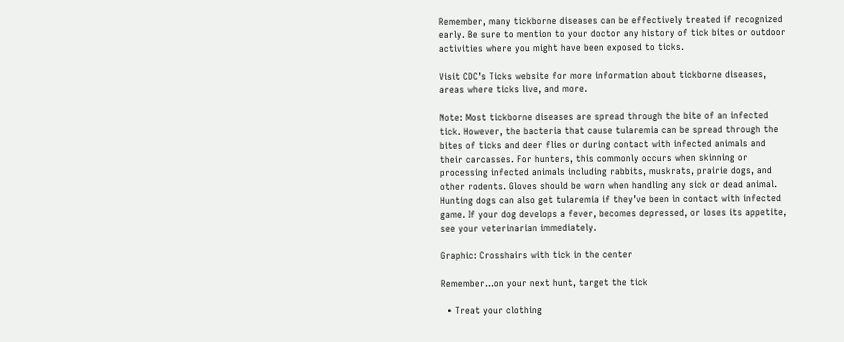Remember, many tickborne diseases can be effectively treated if recognized early. Be sure to mention to your doctor any history of tick bites or outdoor activities where you might have been exposed to ticks.

Visit CDC’s Ticks website for more information about tickborne diseases, areas where ticks live, and more.

Note: Most tickborne diseases are spread through the bite of an infected tick. However, the bacteria that cause tularemia can be spread through the bites of ticks and deer flies or during contact with infected animals and their carcasses. For hunters, this commonly occurs when skinning or processing infected animals including rabbits, muskrats, prairie dogs, and other rodents. Gloves should be worn when handling any sick or dead animal. Hunting dogs can also get tularemia if they’ve been in contact with infected game. If your dog develops a fever, becomes depressed, or loses its appetite, see your veterinarian immediately.

Graphic: Crosshairs with tick in the center

Remember…on your next hunt, target the tick

  • Treat your clothing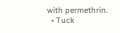with permethrin.
  • Tuck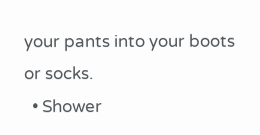your pants into your boots or socks.
  • Shower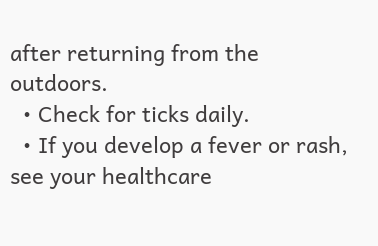after returning from the outdoors.
  • Check for ticks daily.
  • If you develop a fever or rash, see your healthcare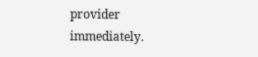provider immediately.